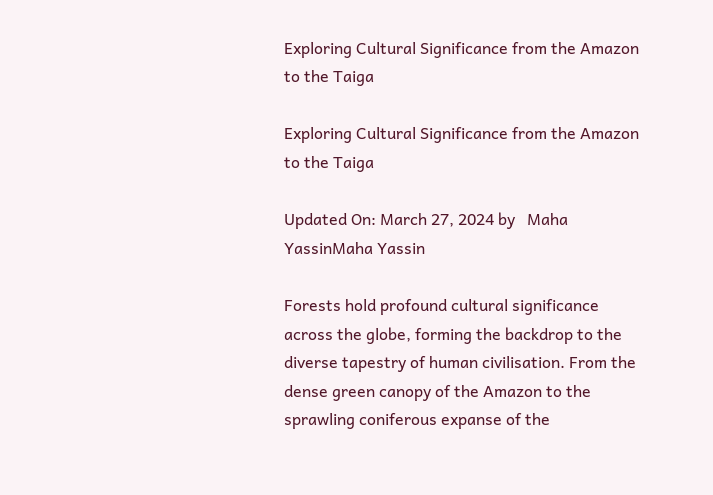Exploring Cultural Significance from the Amazon to the Taiga

Exploring Cultural Significance from the Amazon to the Taiga

Updated On: March 27, 2024 by   Maha YassinMaha Yassin

Forests hold profound cultural significance across the globe, forming the backdrop to the diverse tapestry of human civilisation. From the dense green canopy of the Amazon to the sprawling coniferous expanse of the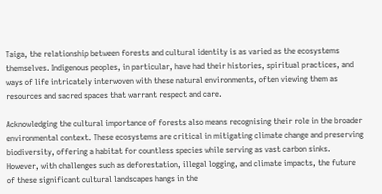Taiga, the relationship between forests and cultural identity is as varied as the ecosystems themselves. Indigenous peoples, in particular, have had their histories, spiritual practices, and ways of life intricately interwoven with these natural environments, often viewing them as resources and sacred spaces that warrant respect and care.

Acknowledging the cultural importance of forests also means recognising their role in the broader environmental context. These ecosystems are critical in mitigating climate change and preserving biodiversity, offering a habitat for countless species while serving as vast carbon sinks. However, with challenges such as deforestation, illegal logging, and climate impacts, the future of these significant cultural landscapes hangs in the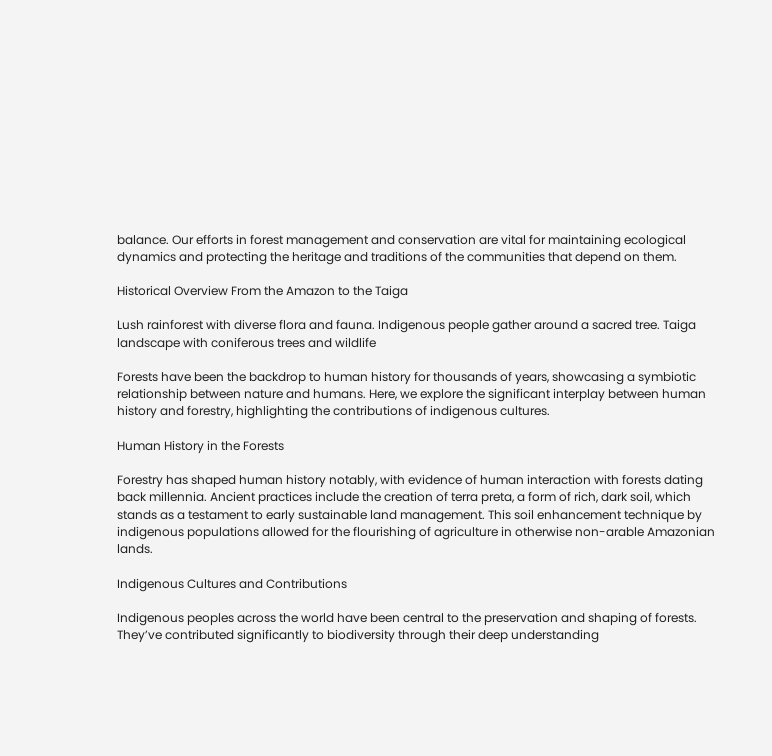balance. Our efforts in forest management and conservation are vital for maintaining ecological dynamics and protecting the heritage and traditions of the communities that depend on them.

Historical Overview From the Amazon to the Taiga

Lush rainforest with diverse flora and fauna. Indigenous people gather around a sacred tree. Taiga landscape with coniferous trees and wildlife

Forests have been the backdrop to human history for thousands of years, showcasing a symbiotic relationship between nature and humans. Here, we explore the significant interplay between human history and forestry, highlighting the contributions of indigenous cultures.

Human History in the Forests

Forestry has shaped human history notably, with evidence of human interaction with forests dating back millennia. Ancient practices include the creation of terra preta, a form of rich, dark soil, which stands as a testament to early sustainable land management. This soil enhancement technique by indigenous populations allowed for the flourishing of agriculture in otherwise non-arable Amazonian lands.

Indigenous Cultures and Contributions

Indigenous peoples across the world have been central to the preservation and shaping of forests. They’ve contributed significantly to biodiversity through their deep understanding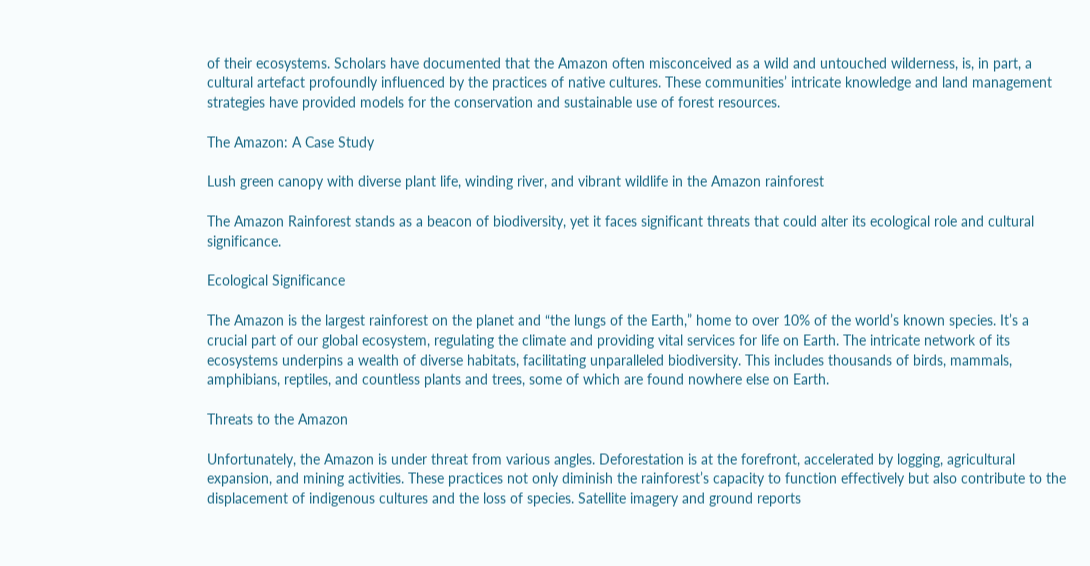of their ecosystems. Scholars have documented that the Amazon often misconceived as a wild and untouched wilderness, is, in part, a cultural artefact profoundly influenced by the practices of native cultures. These communities’ intricate knowledge and land management strategies have provided models for the conservation and sustainable use of forest resources.

The Amazon: A Case Study

Lush green canopy with diverse plant life, winding river, and vibrant wildlife in the Amazon rainforest

The Amazon Rainforest stands as a beacon of biodiversity, yet it faces significant threats that could alter its ecological role and cultural significance.

Ecological Significance

The Amazon is the largest rainforest on the planet and “the lungs of the Earth,” home to over 10% of the world’s known species. It’s a crucial part of our global ecosystem, regulating the climate and providing vital services for life on Earth. The intricate network of its ecosystems underpins a wealth of diverse habitats, facilitating unparalleled biodiversity. This includes thousands of birds, mammals, amphibians, reptiles, and countless plants and trees, some of which are found nowhere else on Earth.

Threats to the Amazon

Unfortunately, the Amazon is under threat from various angles. Deforestation is at the forefront, accelerated by logging, agricultural expansion, and mining activities. These practices not only diminish the rainforest’s capacity to function effectively but also contribute to the displacement of indigenous cultures and the loss of species. Satellite imagery and ground reports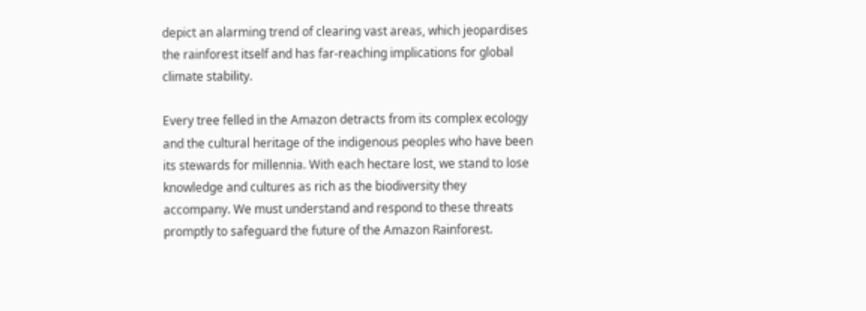depict an alarming trend of clearing vast areas, which jeopardises the rainforest itself and has far-reaching implications for global climate stability.

Every tree felled in the Amazon detracts from its complex ecology and the cultural heritage of the indigenous peoples who have been its stewards for millennia. With each hectare lost, we stand to lose knowledge and cultures as rich as the biodiversity they accompany. We must understand and respond to these threats promptly to safeguard the future of the Amazon Rainforest.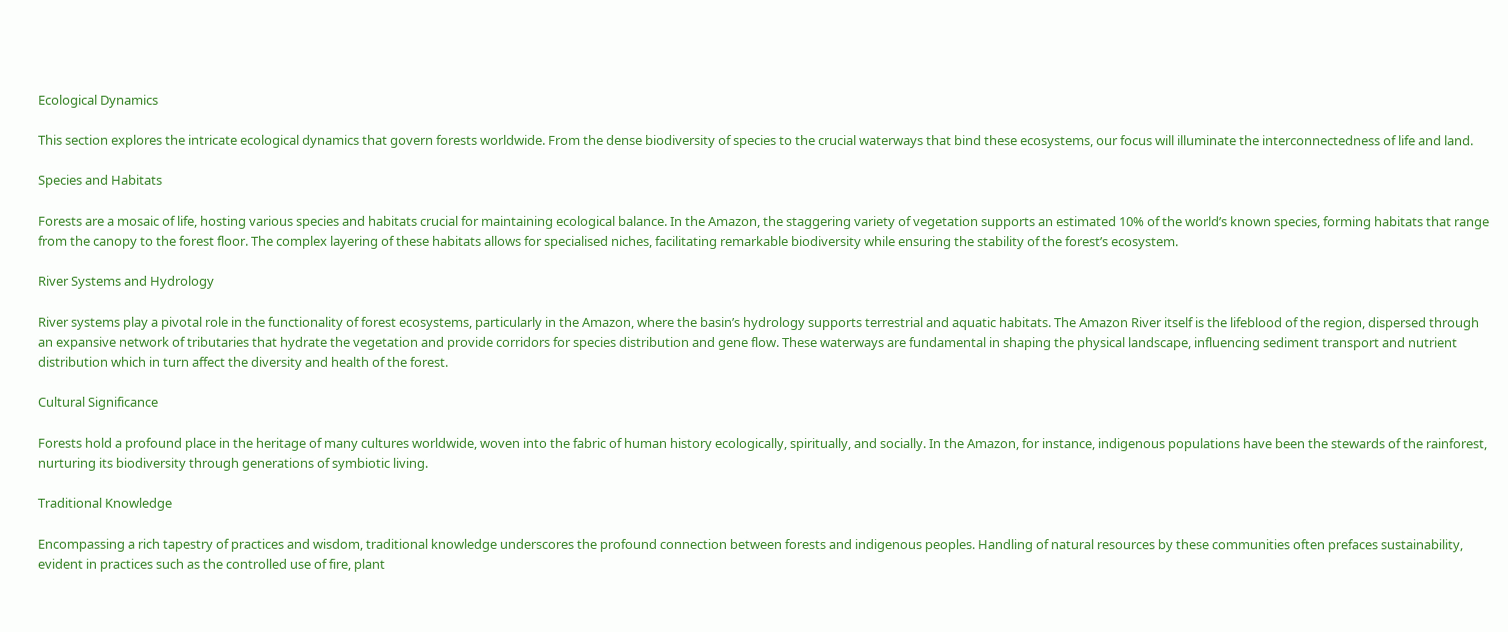Ecological Dynamics

This section explores the intricate ecological dynamics that govern forests worldwide. From the dense biodiversity of species to the crucial waterways that bind these ecosystems, our focus will illuminate the interconnectedness of life and land.

Species and Habitats

Forests are a mosaic of life, hosting various species and habitats crucial for maintaining ecological balance. In the Amazon, the staggering variety of vegetation supports an estimated 10% of the world’s known species, forming habitats that range from the canopy to the forest floor. The complex layering of these habitats allows for specialised niches, facilitating remarkable biodiversity while ensuring the stability of the forest’s ecosystem.

River Systems and Hydrology

River systems play a pivotal role in the functionality of forest ecosystems, particularly in the Amazon, where the basin’s hydrology supports terrestrial and aquatic habitats. The Amazon River itself is the lifeblood of the region, dispersed through an expansive network of tributaries that hydrate the vegetation and provide corridors for species distribution and gene flow. These waterways are fundamental in shaping the physical landscape, influencing sediment transport and nutrient distribution which in turn affect the diversity and health of the forest.

Cultural Significance

Forests hold a profound place in the heritage of many cultures worldwide, woven into the fabric of human history ecologically, spiritually, and socially. In the Amazon, for instance, indigenous populations have been the stewards of the rainforest, nurturing its biodiversity through generations of symbiotic living.

Traditional Knowledge

Encompassing a rich tapestry of practices and wisdom, traditional knowledge underscores the profound connection between forests and indigenous peoples. Handling of natural resources by these communities often prefaces sustainability, evident in practices such as the controlled use of fire, plant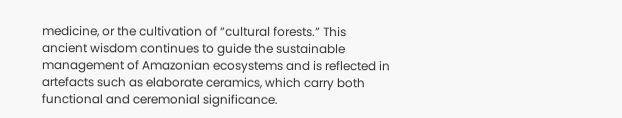medicine, or the cultivation of “cultural forests.” This ancient wisdom continues to guide the sustainable management of Amazonian ecosystems and is reflected in artefacts such as elaborate ceramics, which carry both functional and ceremonial significance.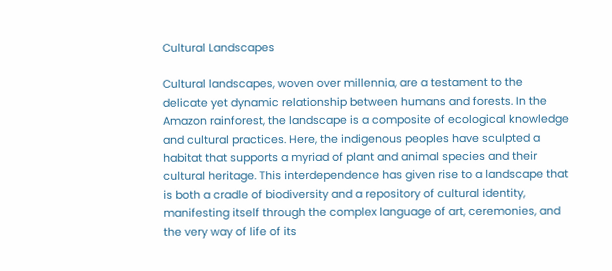Cultural Landscapes

Cultural landscapes, woven over millennia, are a testament to the delicate yet dynamic relationship between humans and forests. In the Amazon rainforest, the landscape is a composite of ecological knowledge and cultural practices. Here, the indigenous peoples have sculpted a habitat that supports a myriad of plant and animal species and their cultural heritage. This interdependence has given rise to a landscape that is both a cradle of biodiversity and a repository of cultural identity, manifesting itself through the complex language of art, ceremonies, and the very way of life of its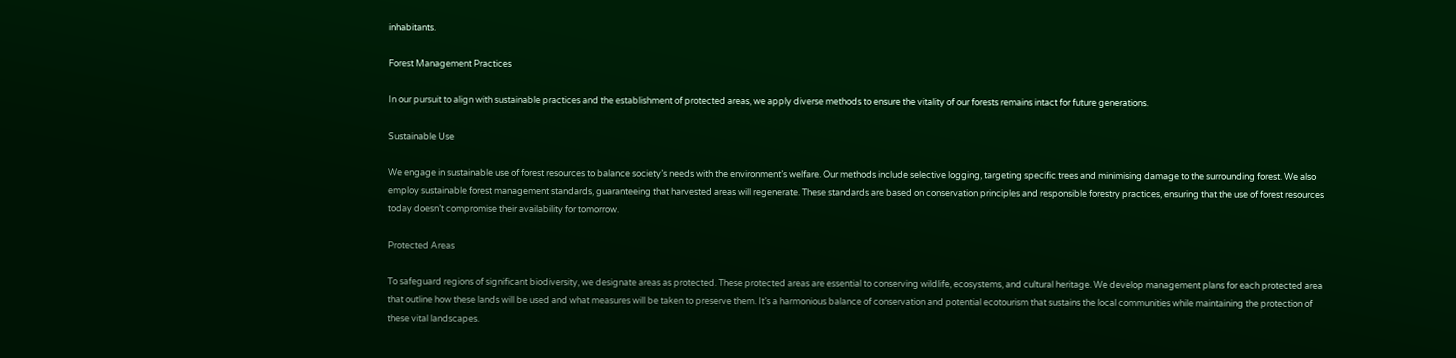inhabitants.

Forest Management Practices

In our pursuit to align with sustainable practices and the establishment of protected areas, we apply diverse methods to ensure the vitality of our forests remains intact for future generations.

Sustainable Use

We engage in sustainable use of forest resources to balance society’s needs with the environment’s welfare. Our methods include selective logging, targeting specific trees and minimising damage to the surrounding forest. We also employ sustainable forest management standards, guaranteeing that harvested areas will regenerate. These standards are based on conservation principles and responsible forestry practices, ensuring that the use of forest resources today doesn’t compromise their availability for tomorrow.

Protected Areas

To safeguard regions of significant biodiversity, we designate areas as protected. These protected areas are essential to conserving wildlife, ecosystems, and cultural heritage. We develop management plans for each protected area that outline how these lands will be used and what measures will be taken to preserve them. It’s a harmonious balance of conservation and potential ecotourism that sustains the local communities while maintaining the protection of these vital landscapes.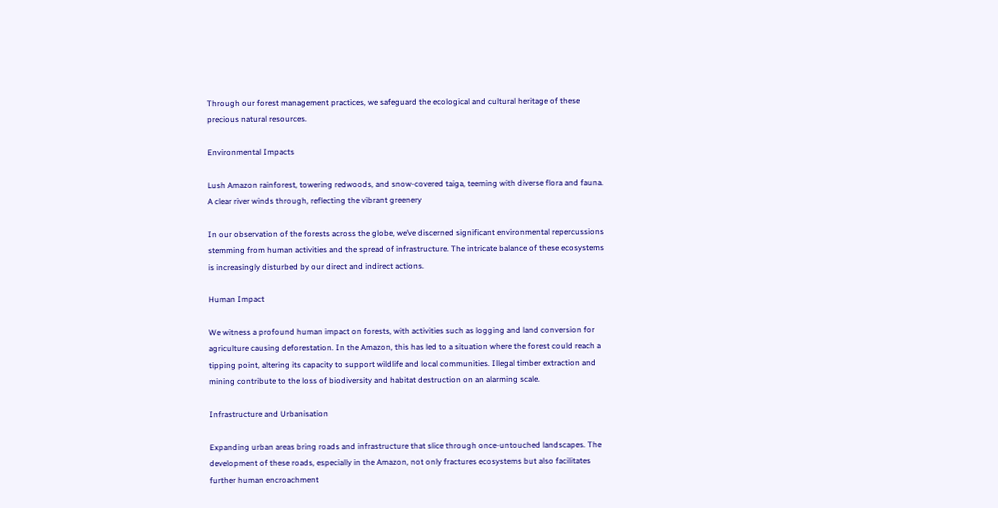Through our forest management practices, we safeguard the ecological and cultural heritage of these precious natural resources.

Environmental Impacts

Lush Amazon rainforest, towering redwoods, and snow-covered taiga, teeming with diverse flora and fauna. A clear river winds through, reflecting the vibrant greenery

In our observation of the forests across the globe, we’ve discerned significant environmental repercussions stemming from human activities and the spread of infrastructure. The intricate balance of these ecosystems is increasingly disturbed by our direct and indirect actions.

Human Impact

We witness a profound human impact on forests, with activities such as logging and land conversion for agriculture causing deforestation. In the Amazon, this has led to a situation where the forest could reach a tipping point, altering its capacity to support wildlife and local communities. Illegal timber extraction and mining contribute to the loss of biodiversity and habitat destruction on an alarming scale.

Infrastructure and Urbanisation

Expanding urban areas bring roads and infrastructure that slice through once-untouched landscapes. The development of these roads, especially in the Amazon, not only fractures ecosystems but also facilitates further human encroachment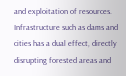and exploitation of resources. Infrastructure such as dams and cities has a dual effect, directly disrupting forested areas and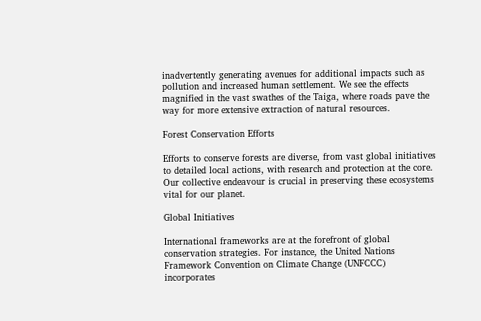inadvertently generating avenues for additional impacts such as pollution and increased human settlement. We see the effects magnified in the vast swathes of the Taiga, where roads pave the way for more extensive extraction of natural resources.

Forest Conservation Efforts

Efforts to conserve forests are diverse, from vast global initiatives to detailed local actions, with research and protection at the core. Our collective endeavour is crucial in preserving these ecosystems vital for our planet.

Global Initiatives

International frameworks are at the forefront of global conservation strategies. For instance, the United Nations Framework Convention on Climate Change (UNFCCC) incorporates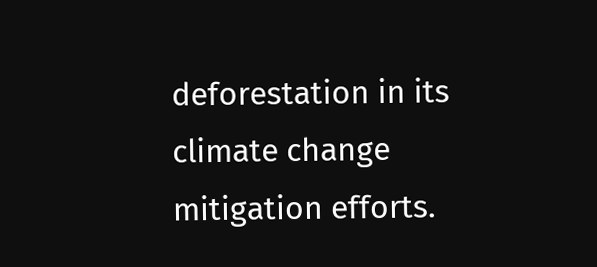deforestation in its climate change mitigation efforts.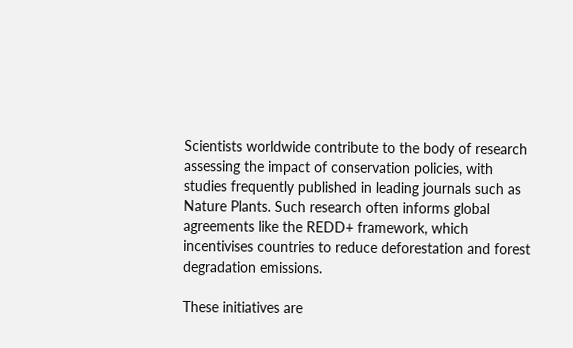Scientists worldwide contribute to the body of research assessing the impact of conservation policies, with studies frequently published in leading journals such as Nature Plants. Such research often informs global agreements like the REDD+ framework, which incentivises countries to reduce deforestation and forest degradation emissions.

These initiatives are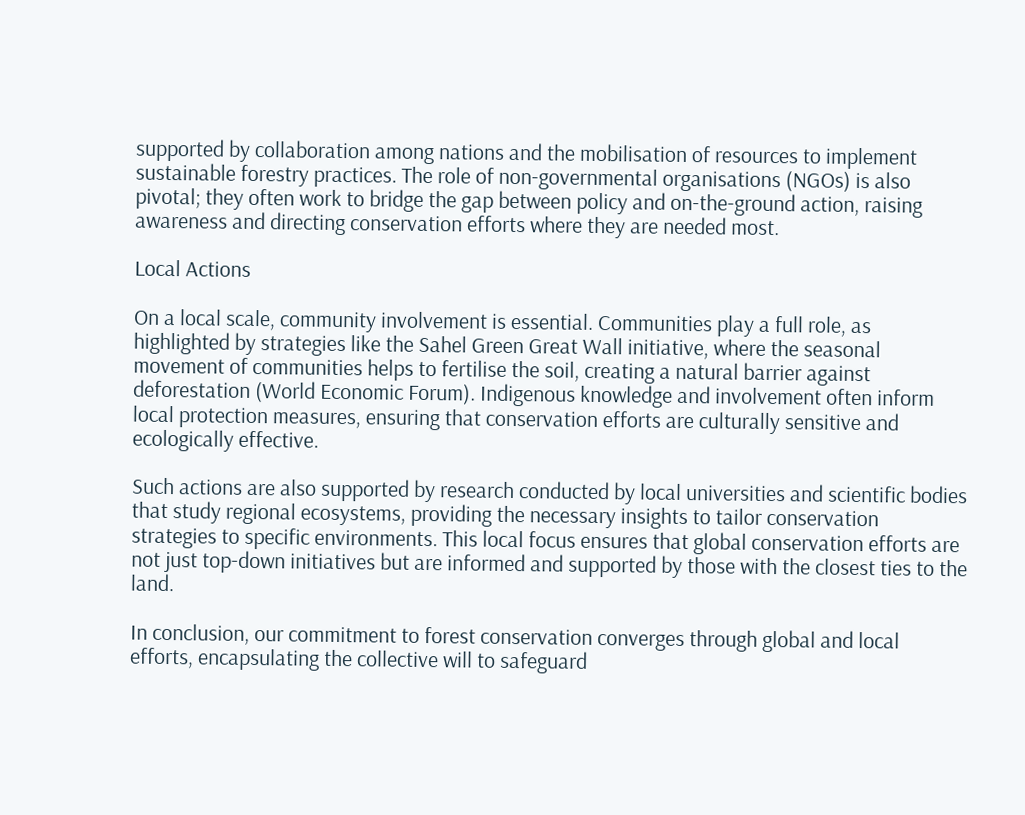supported by collaboration among nations and the mobilisation of resources to implement sustainable forestry practices. The role of non-governmental organisations (NGOs) is also pivotal; they often work to bridge the gap between policy and on-the-ground action, raising awareness and directing conservation efforts where they are needed most.

Local Actions

On a local scale, community involvement is essential. Communities play a full role, as highlighted by strategies like the Sahel Green Great Wall initiative, where the seasonal movement of communities helps to fertilise the soil, creating a natural barrier against deforestation (World Economic Forum). Indigenous knowledge and involvement often inform local protection measures, ensuring that conservation efforts are culturally sensitive and ecologically effective.

Such actions are also supported by research conducted by local universities and scientific bodies that study regional ecosystems, providing the necessary insights to tailor conservation strategies to specific environments. This local focus ensures that global conservation efforts are not just top-down initiatives but are informed and supported by those with the closest ties to the land.

In conclusion, our commitment to forest conservation converges through global and local efforts, encapsulating the collective will to safeguard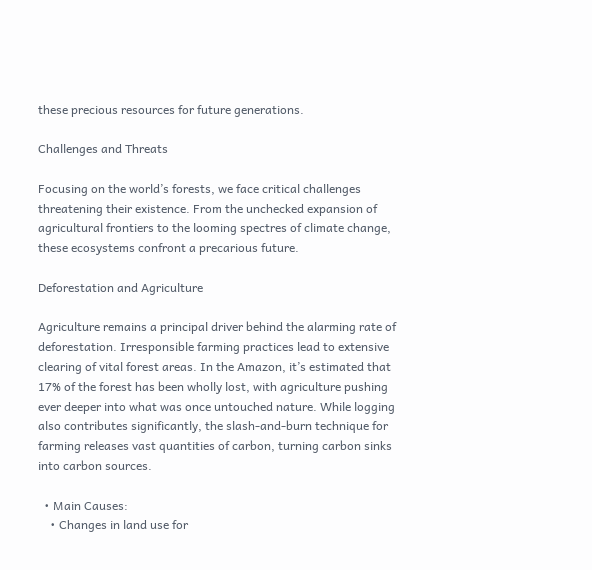these precious resources for future generations.

Challenges and Threats

Focusing on the world’s forests, we face critical challenges threatening their existence. From the unchecked expansion of agricultural frontiers to the looming spectres of climate change, these ecosystems confront a precarious future.

Deforestation and Agriculture

Agriculture remains a principal driver behind the alarming rate of deforestation. Irresponsible farming practices lead to extensive clearing of vital forest areas. In the Amazon, it’s estimated that 17% of the forest has been wholly lost, with agriculture pushing ever deeper into what was once untouched nature. While logging also contributes significantly, the slash-and-burn technique for farming releases vast quantities of carbon, turning carbon sinks into carbon sources.

  • Main Causes:
    • Changes in land use for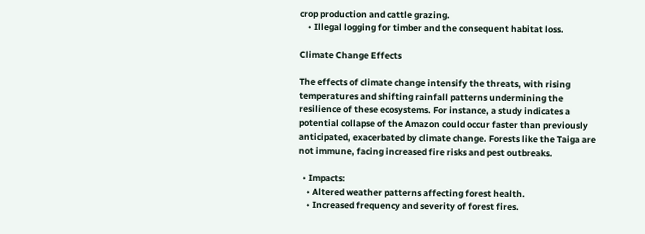crop production and cattle grazing.
    • Illegal logging for timber and the consequent habitat loss.

Climate Change Effects

The effects of climate change intensify the threats, with rising temperatures and shifting rainfall patterns undermining the resilience of these ecosystems. For instance, a study indicates a potential collapse of the Amazon could occur faster than previously anticipated, exacerbated by climate change. Forests like the Taiga are not immune, facing increased fire risks and pest outbreaks.

  • Impacts:
    • Altered weather patterns affecting forest health.
    • Increased frequency and severity of forest fires.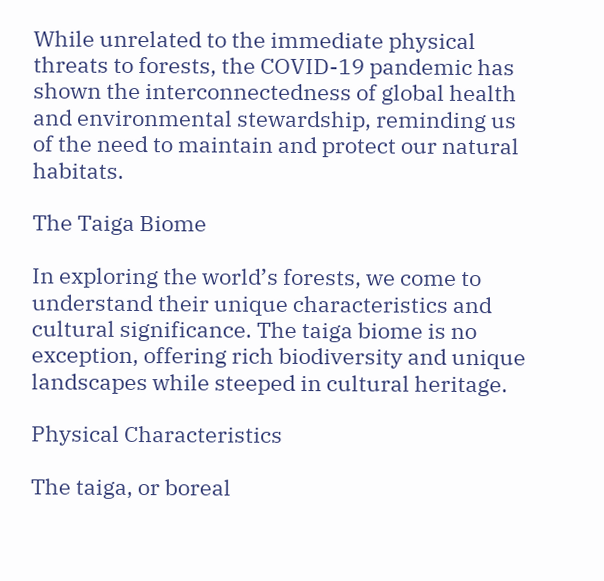While unrelated to the immediate physical threats to forests, the COVID-19 pandemic has shown the interconnectedness of global health and environmental stewardship, reminding us of the need to maintain and protect our natural habitats.

The Taiga Biome

In exploring the world’s forests, we come to understand their unique characteristics and cultural significance. The taiga biome is no exception, offering rich biodiversity and unique landscapes while steeped in cultural heritage.

Physical Characteristics

The taiga, or boreal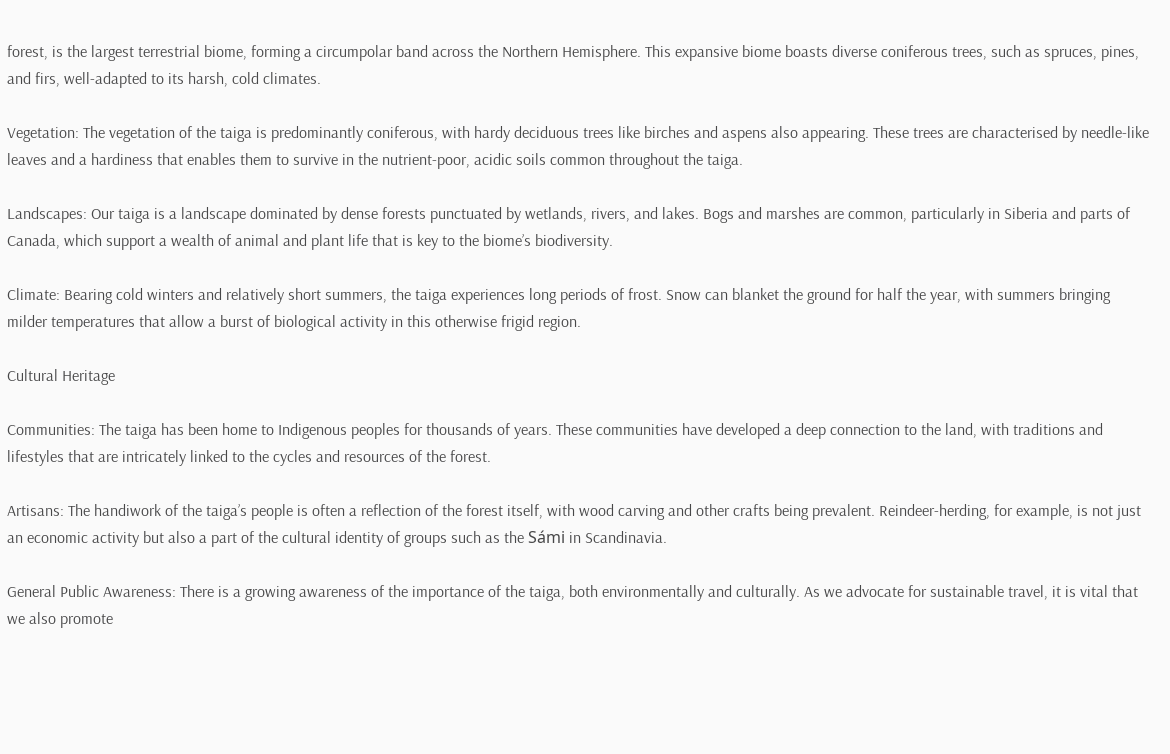forest, is the largest terrestrial biome, forming a circumpolar band across the Northern Hemisphere. This expansive biome boasts diverse coniferous trees, such as spruces, pines, and firs, well-adapted to its harsh, cold climates.

Vegetation: The vegetation of the taiga is predominantly coniferous, with hardy deciduous trees like birches and aspens also appearing. These trees are characterised by needle-like leaves and a hardiness that enables them to survive in the nutrient-poor, acidic soils common throughout the taiga.

Landscapes: Our taiga is a landscape dominated by dense forests punctuated by wetlands, rivers, and lakes. Bogs and marshes are common, particularly in Siberia and parts of Canada, which support a wealth of animal and plant life that is key to the biome’s biodiversity.

Climate: Bearing cold winters and relatively short summers, the taiga experiences long periods of frost. Snow can blanket the ground for half the year, with summers bringing milder temperatures that allow a burst of biological activity in this otherwise frigid region.

Cultural Heritage

Communities: The taiga has been home to Indigenous peoples for thousands of years. These communities have developed a deep connection to the land, with traditions and lifestyles that are intricately linked to the cycles and resources of the forest.

Artisans: The handiwork of the taiga’s people is often a reflection of the forest itself, with wood carving and other crafts being prevalent. Reindeer-herding, for example, is not just an economic activity but also a part of the cultural identity of groups such as the Sámi in Scandinavia.

General Public Awareness: There is a growing awareness of the importance of the taiga, both environmentally and culturally. As we advocate for sustainable travel, it is vital that we also promote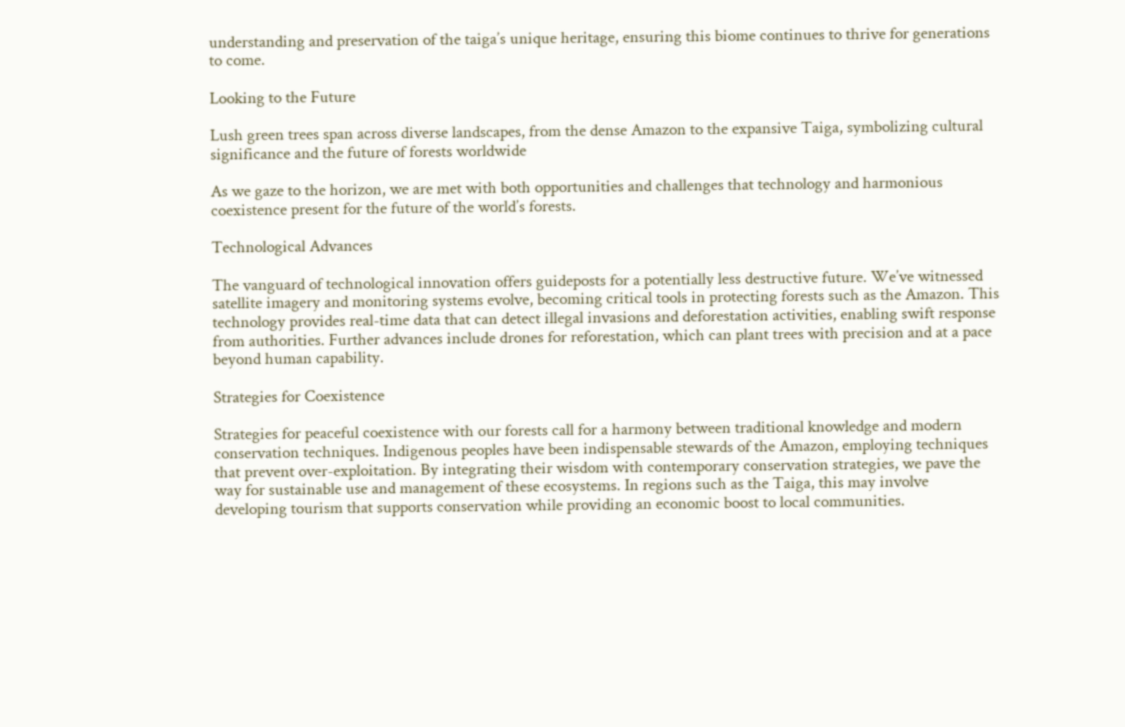understanding and preservation of the taiga’s unique heritage, ensuring this biome continues to thrive for generations to come.

Looking to the Future

Lush green trees span across diverse landscapes, from the dense Amazon to the expansive Taiga, symbolizing cultural significance and the future of forests worldwide

As we gaze to the horizon, we are met with both opportunities and challenges that technology and harmonious coexistence present for the future of the world’s forests.

Technological Advances

The vanguard of technological innovation offers guideposts for a potentially less destructive future. We’ve witnessed satellite imagery and monitoring systems evolve, becoming critical tools in protecting forests such as the Amazon. This technology provides real-time data that can detect illegal invasions and deforestation activities, enabling swift response from authorities. Further advances include drones for reforestation, which can plant trees with precision and at a pace beyond human capability.

Strategies for Coexistence

Strategies for peaceful coexistence with our forests call for a harmony between traditional knowledge and modern conservation techniques. Indigenous peoples have been indispensable stewards of the Amazon, employing techniques that prevent over-exploitation. By integrating their wisdom with contemporary conservation strategies, we pave the way for sustainable use and management of these ecosystems. In regions such as the Taiga, this may involve developing tourism that supports conservation while providing an economic boost to local communities.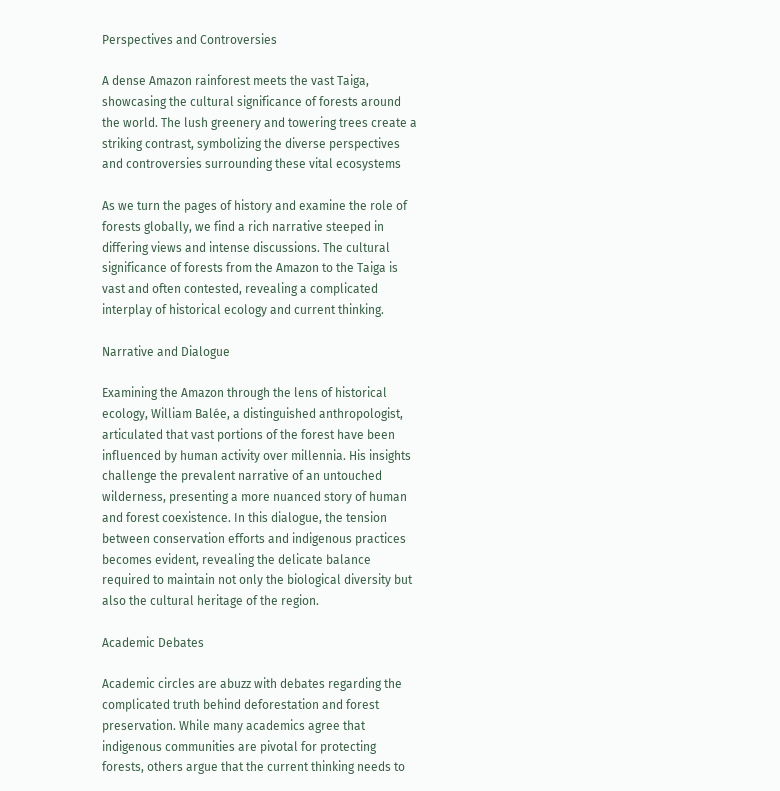Perspectives and Controversies

A dense Amazon rainforest meets the vast Taiga, showcasing the cultural significance of forests around the world. The lush greenery and towering trees create a striking contrast, symbolizing the diverse perspectives and controversies surrounding these vital ecosystems

As we turn the pages of history and examine the role of forests globally, we find a rich narrative steeped in differing views and intense discussions. The cultural significance of forests from the Amazon to the Taiga is vast and often contested, revealing a complicated interplay of historical ecology and current thinking.

Narrative and Dialogue

Examining the Amazon through the lens of historical ecology, William Balée, a distinguished anthropologist, articulated that vast portions of the forest have been influenced by human activity over millennia. His insights challenge the prevalent narrative of an untouched wilderness, presenting a more nuanced story of human and forest coexistence. In this dialogue, the tension between conservation efforts and indigenous practices becomes evident, revealing the delicate balance required to maintain not only the biological diversity but also the cultural heritage of the region.

Academic Debates

Academic circles are abuzz with debates regarding the complicated truth behind deforestation and forest preservation. While many academics agree that indigenous communities are pivotal for protecting forests, others argue that the current thinking needs to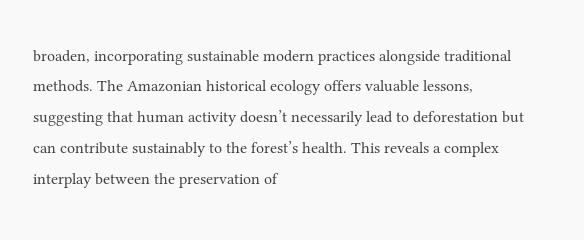broaden, incorporating sustainable modern practices alongside traditional methods. The Amazonian historical ecology offers valuable lessons, suggesting that human activity doesn’t necessarily lead to deforestation but can contribute sustainably to the forest’s health. This reveals a complex interplay between the preservation of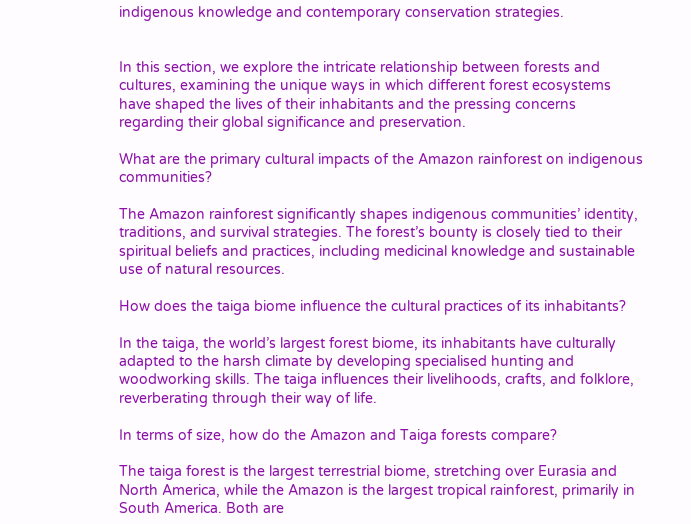indigenous knowledge and contemporary conservation strategies.


In this section, we explore the intricate relationship between forests and cultures, examining the unique ways in which different forest ecosystems have shaped the lives of their inhabitants and the pressing concerns regarding their global significance and preservation.

What are the primary cultural impacts of the Amazon rainforest on indigenous communities?

The Amazon rainforest significantly shapes indigenous communities’ identity, traditions, and survival strategies. The forest’s bounty is closely tied to their spiritual beliefs and practices, including medicinal knowledge and sustainable use of natural resources.

How does the taiga biome influence the cultural practices of its inhabitants?

In the taiga, the world’s largest forest biome, its inhabitants have culturally adapted to the harsh climate by developing specialised hunting and woodworking skills. The taiga influences their livelihoods, crafts, and folklore, reverberating through their way of life.

In terms of size, how do the Amazon and Taiga forests compare?

The taiga forest is the largest terrestrial biome, stretching over Eurasia and North America, while the Amazon is the largest tropical rainforest, primarily in South America. Both are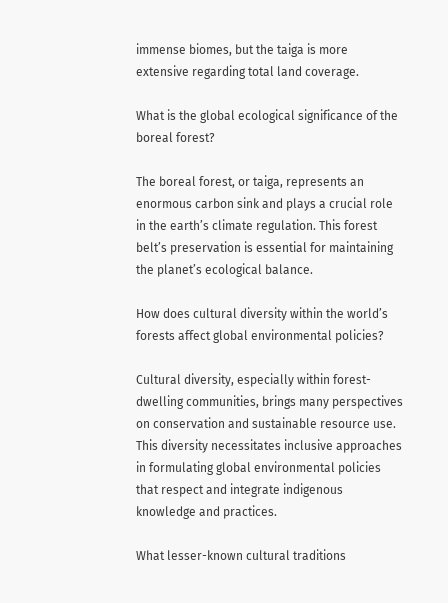immense biomes, but the taiga is more extensive regarding total land coverage.

What is the global ecological significance of the boreal forest?

The boreal forest, or taiga, represents an enormous carbon sink and plays a crucial role in the earth’s climate regulation. This forest belt’s preservation is essential for maintaining the planet’s ecological balance.

How does cultural diversity within the world’s forests affect global environmental policies?

Cultural diversity, especially within forest-dwelling communities, brings many perspectives on conservation and sustainable resource use. This diversity necessitates inclusive approaches in formulating global environmental policies that respect and integrate indigenous knowledge and practices.

What lesser-known cultural traditions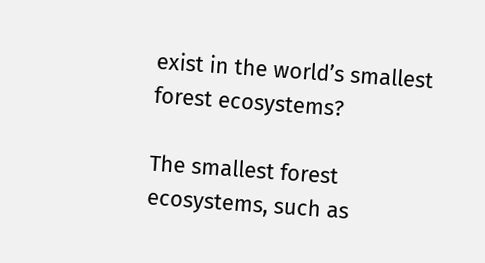exist in the world’s smallest forest ecosystems?

The smallest forest ecosystems, such as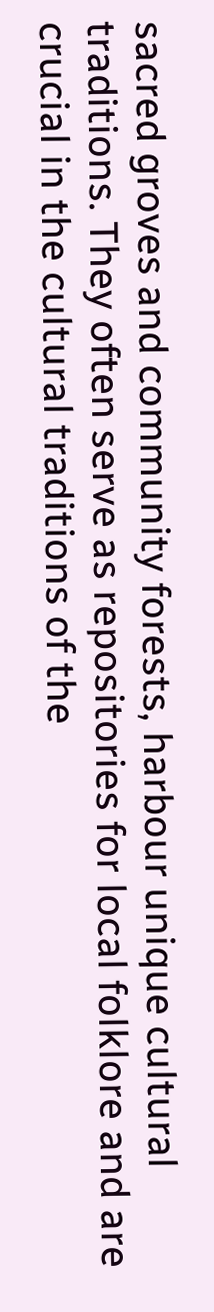sacred groves and community forests, harbour unique cultural traditions. They often serve as repositories for local folklore and are crucial in the cultural traditions of the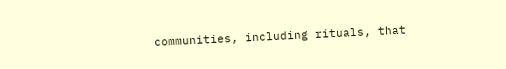communities, including rituals, that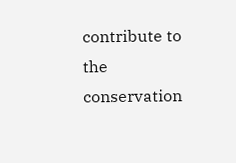contribute to the conservation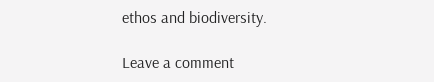ethos and biodiversity.

Leave a comment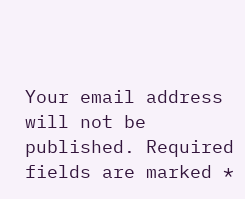Your email address will not be published. Required fields are marked *